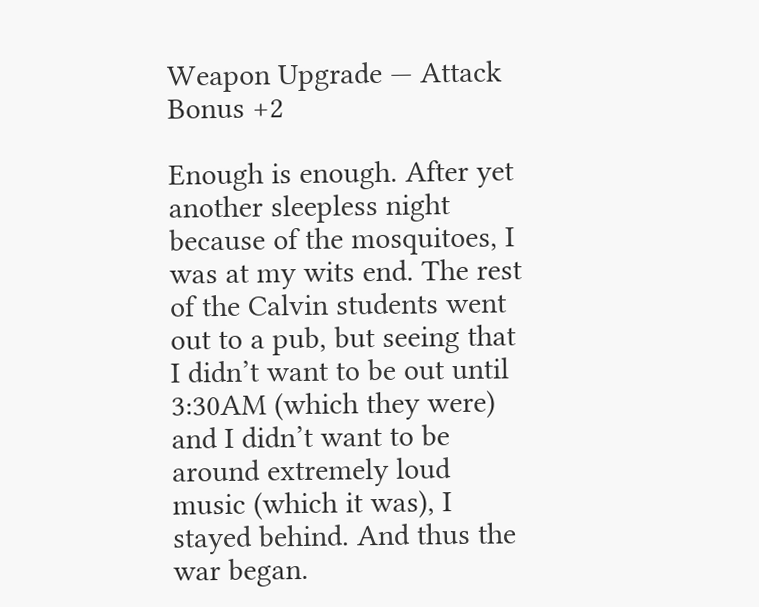Weapon Upgrade — Attack Bonus +2

Enough is enough. After yet another sleepless night because of the mosquitoes, I was at my wits end. The rest of the Calvin students went out to a pub, but seeing that I didn’t want to be out until 3:30AM (which they were) and I didn’t want to be around extremely loud music (which it was), I stayed behind. And thus the war began.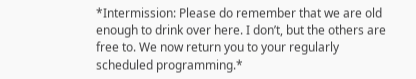*Intermission: Please do remember that we are old enough to drink over here. I don’t, but the others are free to. We now return you to your regularly scheduled programming.*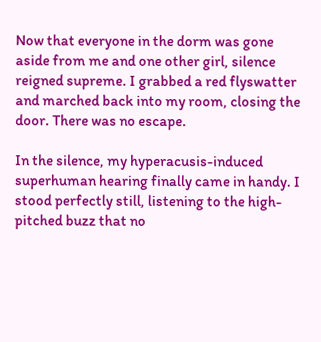Now that everyone in the dorm was gone aside from me and one other girl, silence reigned supreme. I grabbed a red flyswatter and marched back into my room, closing the door. There was no escape.

In the silence, my hyperacusis-induced superhuman hearing finally came in handy. I stood perfectly still, listening to the high-pitched buzz that no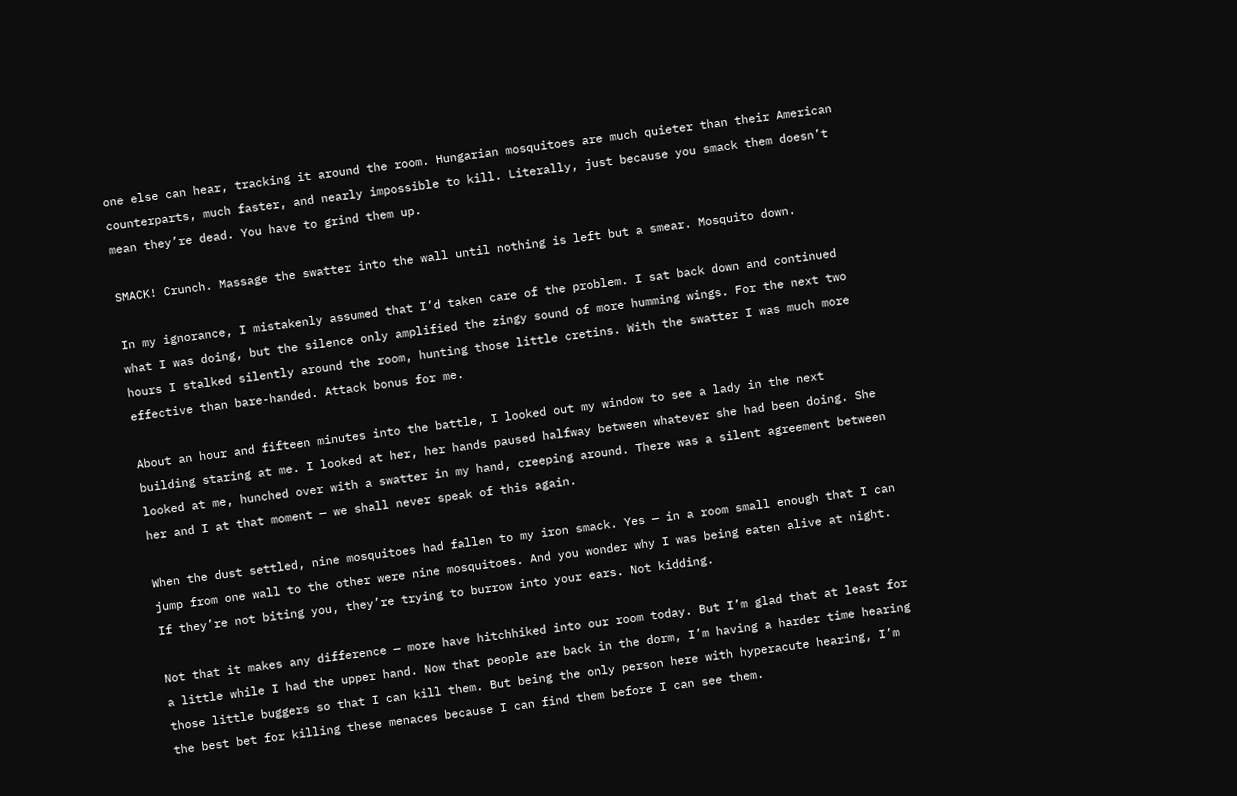one else can hear, tracking it around the room. Hungarian mosquitoes are much quieter than their American counterparts, much faster, and nearly impossible to kill. Literally, just because you smack them doesn’t mean they’re dead. You have to grind them up.

SMACK! Crunch. Massage the swatter into the wall until nothing is left but a smear. Mosquito down.

In my ignorance, I mistakenly assumed that I’d taken care of the problem. I sat back down and continued what I was doing, but the silence only amplified the zingy sound of more humming wings. For the next two hours I stalked silently around the room, hunting those little cretins. With the swatter I was much more effective than bare-handed. Attack bonus for me.

About an hour and fifteen minutes into the battle, I looked out my window to see a lady in the next building staring at me. I looked at her, her hands paused halfway between whatever she had been doing. She looked at me, hunched over with a swatter in my hand, creeping around. There was a silent agreement between her and I at that moment — we shall never speak of this again.

When the dust settled, nine mosquitoes had fallen to my iron smack. Yes — in a room small enough that I can jump from one wall to the other were nine mosquitoes. And you wonder why I was being eaten alive at night. If they’re not biting you, they’re trying to burrow into your ears. Not kidding.

Not that it makes any difference — more have hitchhiked into our room today. But I’m glad that at least for a little while I had the upper hand. Now that people are back in the dorm, I’m having a harder time hearing those little buggers so that I can kill them. But being the only person here with hyperacute hearing, I’m the best bet for killing these menaces because I can find them before I can see them.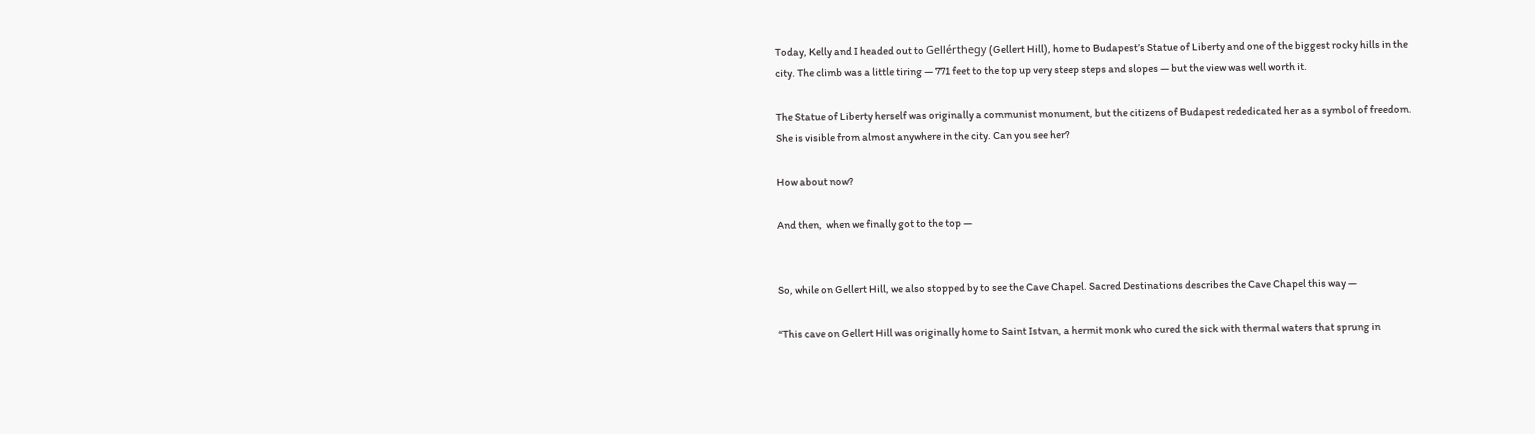Today, Kelly and I headed out to Gellérthegy (Gellert Hill), home to Budapest’s Statue of Liberty and one of the biggest rocky hills in the city. The climb was a little tiring — 771 feet to the top up very steep steps and slopes — but the view was well worth it.

The Statue of Liberty herself was originally a communist monument, but the citizens of Budapest rededicated her as a symbol of freedom. She is visible from almost anywhere in the city. Can you see her?

How about now?

And then,  when we finally got to the top —


So, while on Gellert Hill, we also stopped by to see the Cave Chapel. Sacred Destinations describes the Cave Chapel this way —

“This cave on Gellert Hill was originally home to Saint Istvan, a hermit monk who cured the sick with thermal waters that sprung in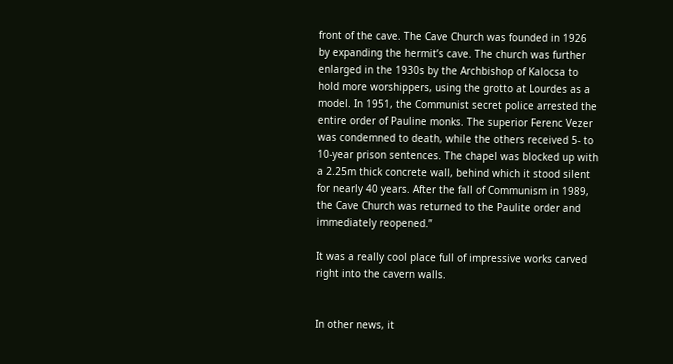front of the cave. The Cave Church was founded in 1926 by expanding the hermit’s cave. The church was further enlarged in the 1930s by the Archbishop of Kalocsa to hold more worshippers, using the grotto at Lourdes as a model. In 1951, the Communist secret police arrested the entire order of Pauline monks. The superior Ferenc Vezer was condemned to death, while the others received 5- to 10-year prison sentences. The chapel was blocked up with a 2.25m thick concrete wall, behind which it stood silent for nearly 40 years. After the fall of Communism in 1989, the Cave Church was returned to the Paulite order and immediately reopened.”

It was a really cool place full of impressive works carved right into the cavern walls.


In other news, it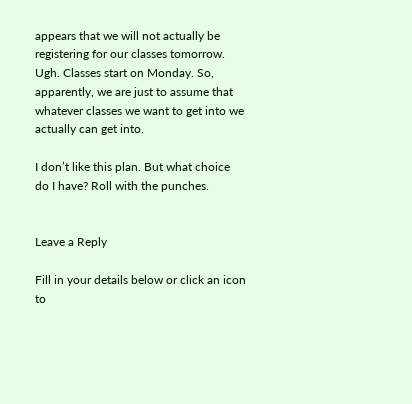appears that we will not actually be registering for our classes tomorrow. Ugh. Classes start on Monday. So, apparently, we are just to assume that whatever classes we want to get into we actually can get into.

I don’t like this plan. But what choice do I have? Roll with the punches.


Leave a Reply

Fill in your details below or click an icon to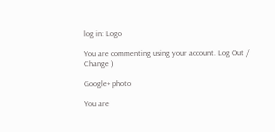log in: Logo

You are commenting using your account. Log Out /  Change )

Google+ photo

You are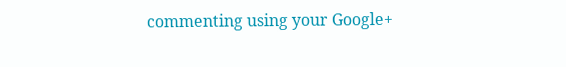commenting using your Google+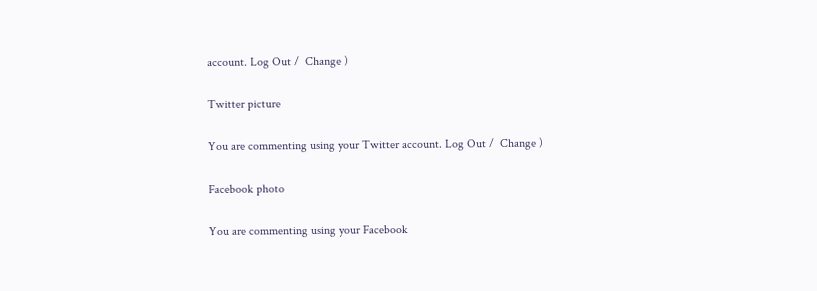account. Log Out /  Change )

Twitter picture

You are commenting using your Twitter account. Log Out /  Change )

Facebook photo

You are commenting using your Facebook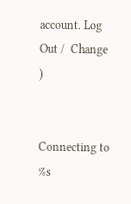account. Log Out /  Change )


Connecting to %s